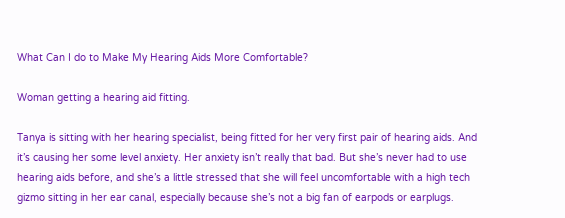What Can I do to Make My Hearing Aids More Comfortable?

Woman getting a hearing aid fitting.

Tanya is sitting with her hearing specialist, being fitted for her very first pair of hearing aids. And it’s causing her some level anxiety. Her anxiety isn’t really that bad. But she’s never had to use hearing aids before, and she’s a little stressed that she will feel uncomfortable with a high tech gizmo sitting in her ear canal, especially because she’s not a big fan of earpods or earplugs.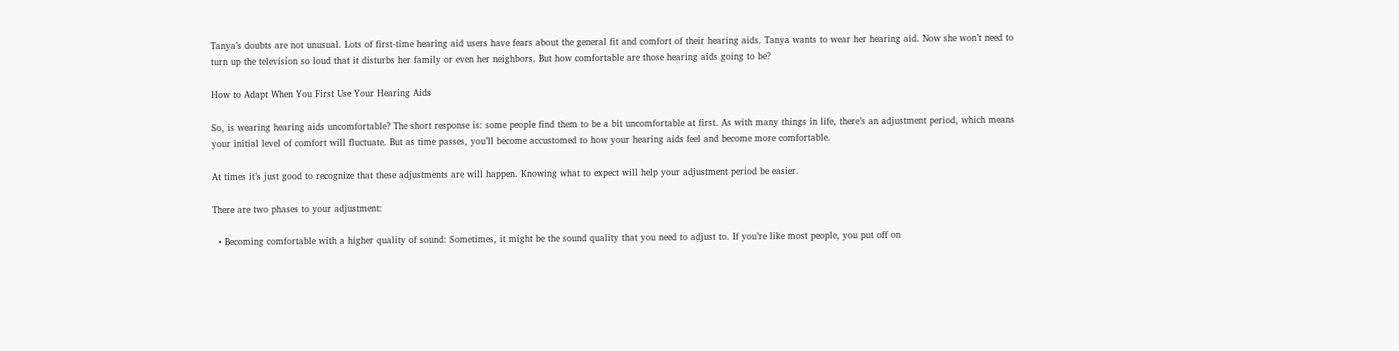Tanya’s doubts are not unusual. Lots of first-time hearing aid users have fears about the general fit and comfort of their hearing aids. Tanya wants to wear her hearing aid. Now she won’t need to turn up the television so loud that it disturbs her family or even her neighbors. But how comfortable are those hearing aids going to be?

How to Adapt When You First Use Your Hearing Aids

So, is wearing hearing aids uncomfortable? The short response is: some people find them to be a bit uncomfortable at first. As with many things in life, there’s an adjustment period, which means your initial level of comfort will fluctuate. But as time passes, you’ll become accustomed to how your hearing aids feel and become more comfortable.

At times it’s just good to recognize that these adjustments are will happen. Knowing what to expect will help your adjustment period be easier.

There are two phases to your adjustment:

  • Becoming comfortable with a higher quality of sound: Sometimes, it might be the sound quality that you need to adjust to. If you’re like most people, you put off on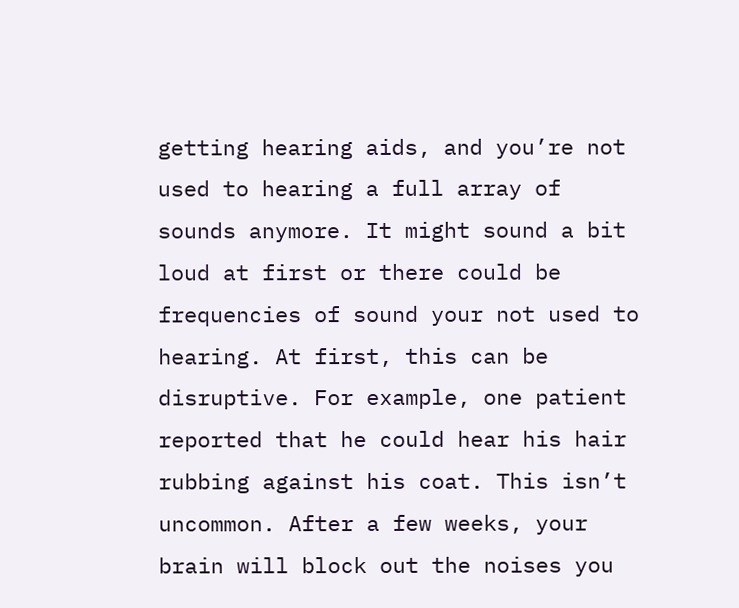getting hearing aids, and you’re not used to hearing a full array of sounds anymore. It might sound a bit loud at first or there could be frequencies of sound your not used to hearing. At first, this can be disruptive. For example, one patient reported that he could hear his hair rubbing against his coat. This isn’t uncommon. After a few weeks, your brain will block out the noises you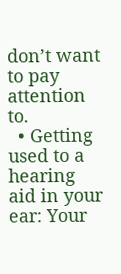don’t want to pay attention to.
  • Getting used to a hearing aid in your ear: Your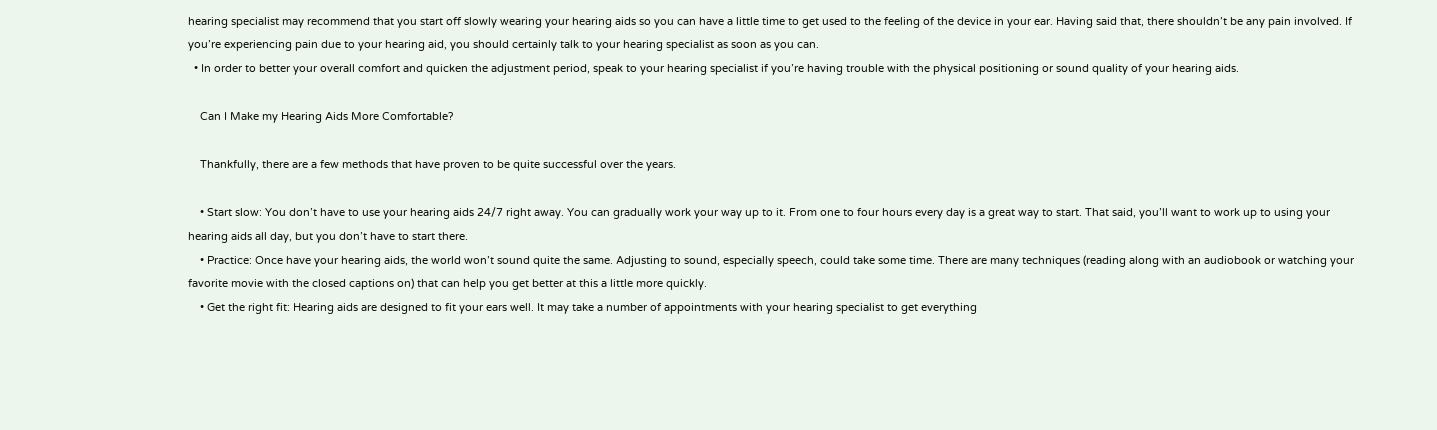hearing specialist may recommend that you start off slowly wearing your hearing aids so you can have a little time to get used to the feeling of the device in your ear. Having said that, there shouldn’t be any pain involved. If you’re experiencing pain due to your hearing aid, you should certainly talk to your hearing specialist as soon as you can.
  • In order to better your overall comfort and quicken the adjustment period, speak to your hearing specialist if you’re having trouble with the physical positioning or sound quality of your hearing aids.

    Can I Make my Hearing Aids More Comfortable?

    Thankfully, there are a few methods that have proven to be quite successful over the years.

    • Start slow: You don’t have to use your hearing aids 24/7 right away. You can gradually work your way up to it. From one to four hours every day is a great way to start. That said, you’ll want to work up to using your hearing aids all day, but you don’t have to start there.
    • Practice: Once have your hearing aids, the world won’t sound quite the same. Adjusting to sound, especially speech, could take some time. There are many techniques (reading along with an audiobook or watching your favorite movie with the closed captions on) that can help you get better at this a little more quickly.
    • Get the right fit: Hearing aids are designed to fit your ears well. It may take a number of appointments with your hearing specialist to get everything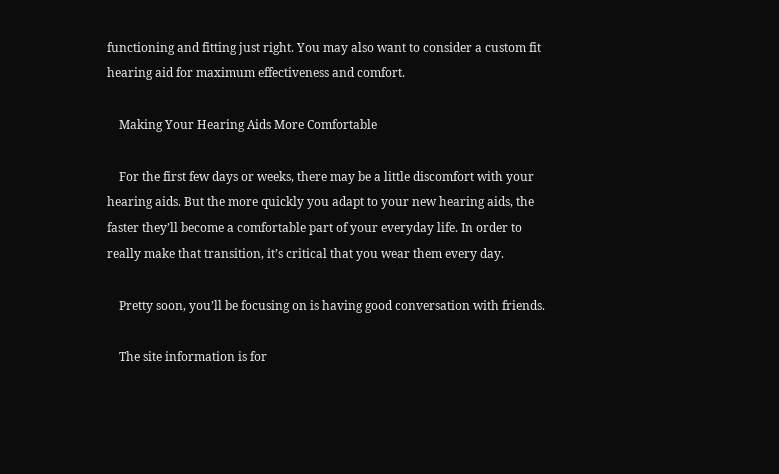functioning and fitting just right. You may also want to consider a custom fit hearing aid for maximum effectiveness and comfort.

    Making Your Hearing Aids More Comfortable

    For the first few days or weeks, there may be a little discomfort with your hearing aids. But the more quickly you adapt to your new hearing aids, the faster they’ll become a comfortable part of your everyday life. In order to really make that transition, it’s critical that you wear them every day.

    Pretty soon, you’ll be focusing on is having good conversation with friends.

    The site information is for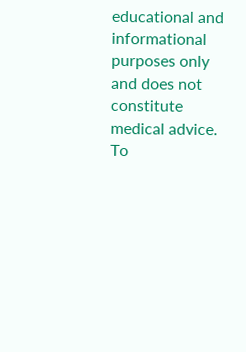educational and informational purposes only and does not constitute medical advice. To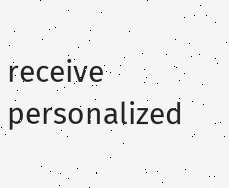receive personalized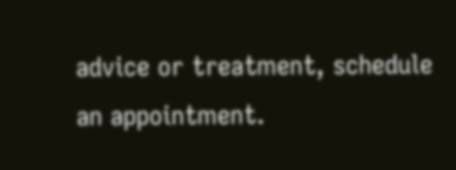advice or treatment, schedule an appointment.